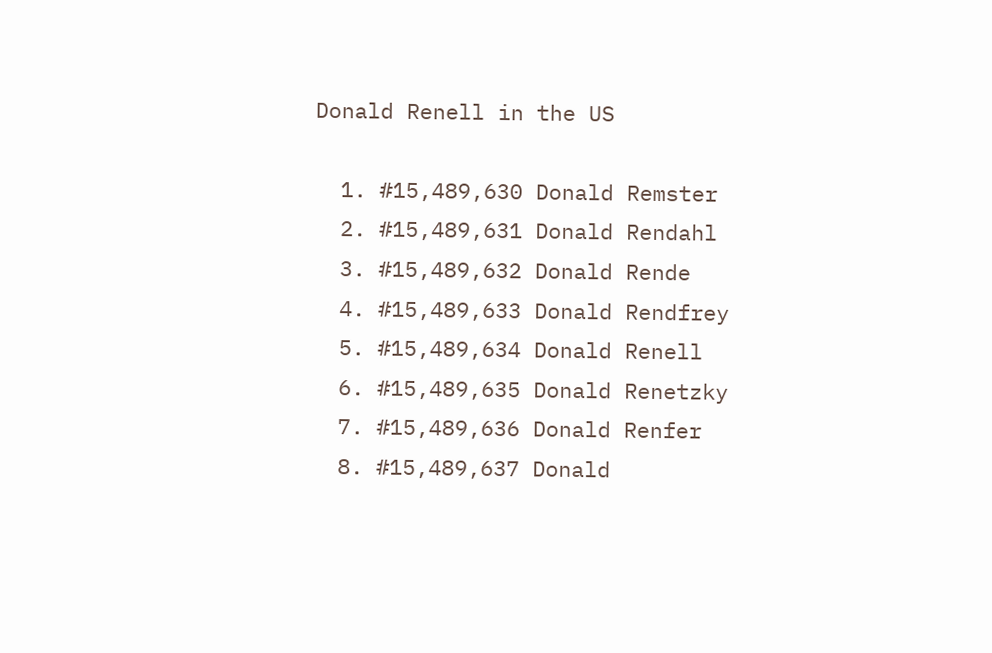Donald Renell in the US

  1. #15,489,630 Donald Remster
  2. #15,489,631 Donald Rendahl
  3. #15,489,632 Donald Rende
  4. #15,489,633 Donald Rendfrey
  5. #15,489,634 Donald Renell
  6. #15,489,635 Donald Renetzky
  7. #15,489,636 Donald Renfer
  8. #15,489,637 Donald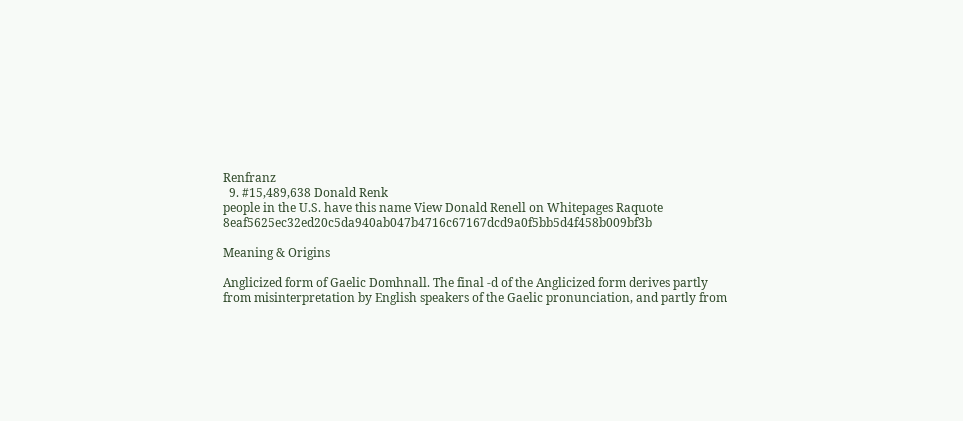Renfranz
  9. #15,489,638 Donald Renk
people in the U.S. have this name View Donald Renell on Whitepages Raquote 8eaf5625ec32ed20c5da940ab047b4716c67167dcd9a0f5bb5d4f458b009bf3b

Meaning & Origins

Anglicized form of Gaelic Domhnall. The final -d of the Anglicized form derives partly from misinterpretation by English speakers of the Gaelic pronunciation, and partly from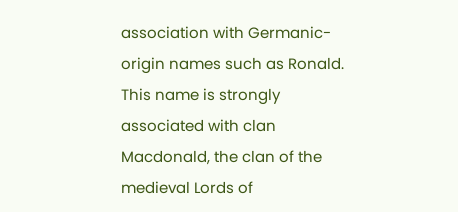association with Germanic-origin names such as Ronald. This name is strongly associated with clan Macdonald, the clan of the medieval Lords of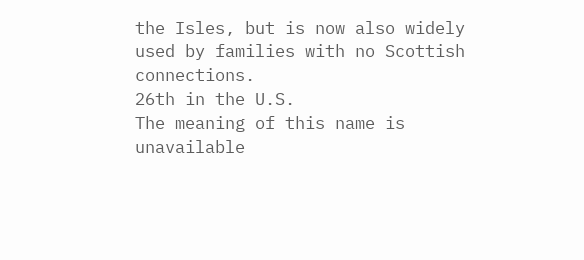the Isles, but is now also widely used by families with no Scottish connections.
26th in the U.S.
The meaning of this name is unavailable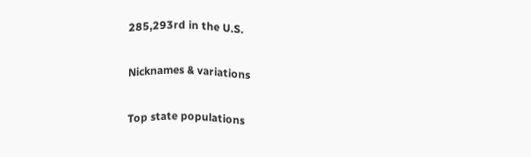285,293rd in the U.S.

Nicknames & variations

Top state populations